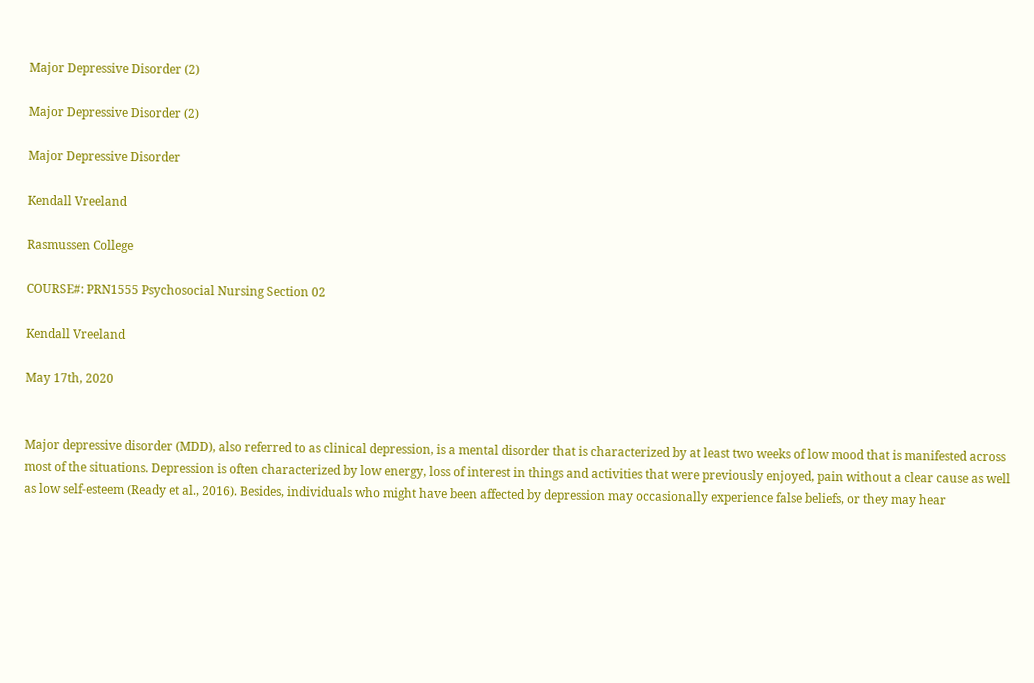Major Depressive Disorder (2)

Major Depressive Disorder (2)

Major Depressive Disorder

Kendall Vreeland

Rasmussen College

COURSE#: PRN1555 Psychosocial Nursing Section 02

Kendall Vreeland

May 17th, 2020


Major depressive disorder (MDD), also referred to as clinical depression, is a mental disorder that is characterized by at least two weeks of low mood that is manifested across most of the situations. Depression is often characterized by low energy, loss of interest in things and activities that were previously enjoyed, pain without a clear cause as well as low self-esteem (Ready et al., 2016). Besides, individuals who might have been affected by depression may occasionally experience false beliefs, or they may hear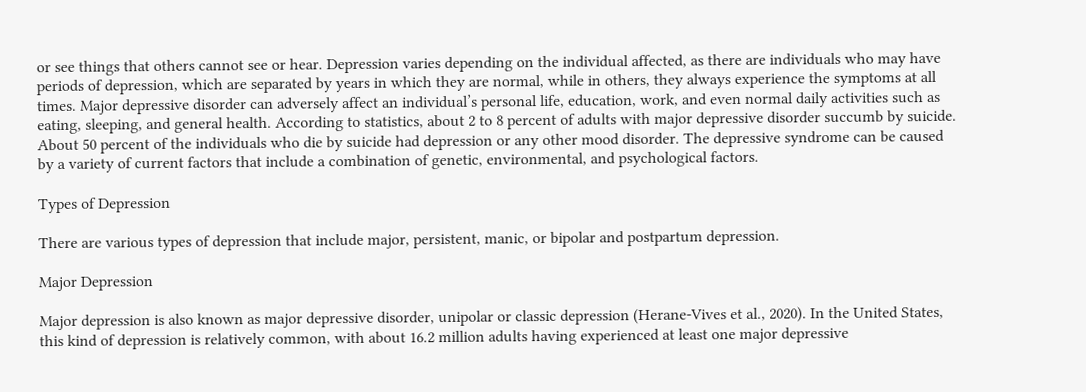or see things that others cannot see or hear. Depression varies depending on the individual affected, as there are individuals who may have periods of depression, which are separated by years in which they are normal, while in others, they always experience the symptoms at all times. Major depressive disorder can adversely affect an individual’s personal life, education, work, and even normal daily activities such as eating, sleeping, and general health. According to statistics, about 2 to 8 percent of adults with major depressive disorder succumb by suicide. About 50 percent of the individuals who die by suicide had depression or any other mood disorder. The depressive syndrome can be caused by a variety of current factors that include a combination of genetic, environmental, and psychological factors.

Types of Depression

There are various types of depression that include major, persistent, manic, or bipolar and postpartum depression.

Major Depression

Major depression is also known as major depressive disorder, unipolar or classic depression (Herane-Vives et al., 2020). In the United States, this kind of depression is relatively common, with about 16.2 million adults having experienced at least one major depressive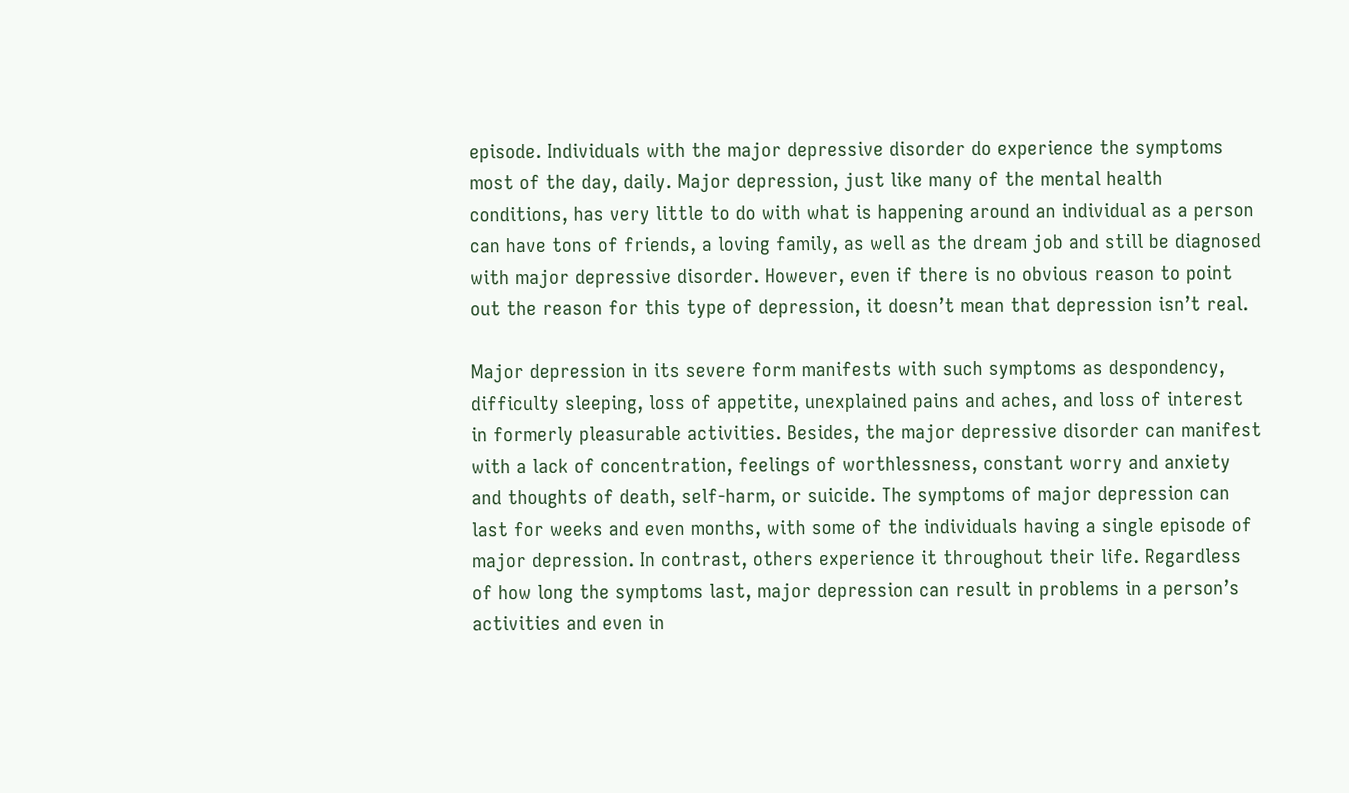episode. Individuals with the major depressive disorder do experience the symptoms most of the day, daily. Major depression, just like many of the mental health conditions, has very little to do with what is happening around an individual as a person can have tons of friends, a loving family, as well as the dream job and still be diagnosed with major depressive disorder. However, even if there is no obvious reason to point out the reason for this type of depression, it doesn’t mean that depression isn’t real.

Major depression in its severe form manifests with such symptoms as despondency, difficulty sleeping, loss of appetite, unexplained pains and aches, and loss of interest in formerly pleasurable activities. Besides, the major depressive disorder can manifest with a lack of concentration, feelings of worthlessness, constant worry and anxiety and thoughts of death, self-harm, or suicide. The symptoms of major depression can last for weeks and even months, with some of the individuals having a single episode of major depression. In contrast, others experience it throughout their life. Regardless of how long the symptoms last, major depression can result in problems in a person’s activities and even in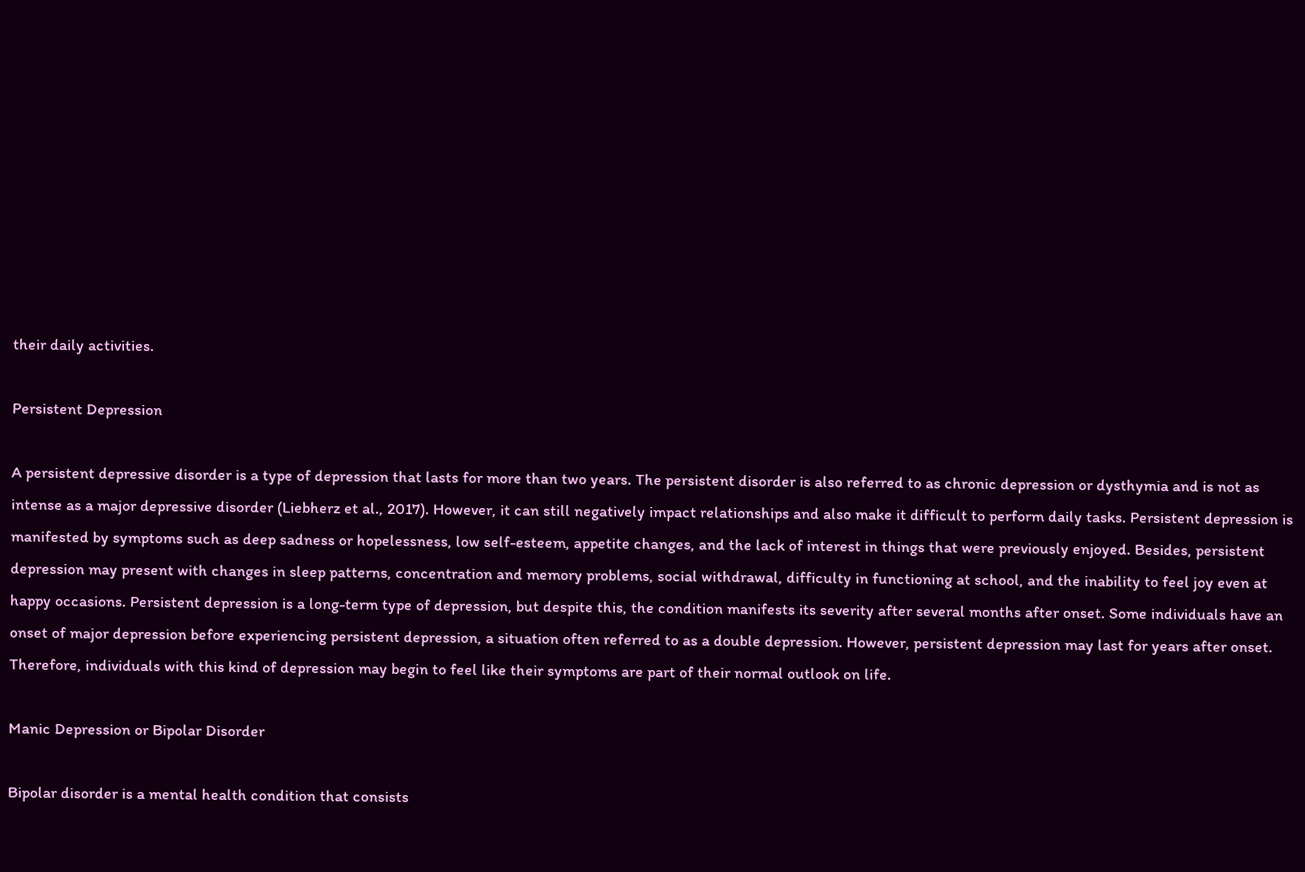their daily activities.

Persistent Depression

A persistent depressive disorder is a type of depression that lasts for more than two years. The persistent disorder is also referred to as chronic depression or dysthymia and is not as intense as a major depressive disorder (Liebherz et al., 2017). However, it can still negatively impact relationships and also make it difficult to perform daily tasks. Persistent depression is manifested by symptoms such as deep sadness or hopelessness, low self-esteem, appetite changes, and the lack of interest in things that were previously enjoyed. Besides, persistent depression may present with changes in sleep patterns, concentration and memory problems, social withdrawal, difficulty in functioning at school, and the inability to feel joy even at happy occasions. Persistent depression is a long-term type of depression, but despite this, the condition manifests its severity after several months after onset. Some individuals have an onset of major depression before experiencing persistent depression, a situation often referred to as a double depression. However, persistent depression may last for years after onset. Therefore, individuals with this kind of depression may begin to feel like their symptoms are part of their normal outlook on life.

Manic Depression or Bipolar Disorder

Bipolar disorder is a mental health condition that consists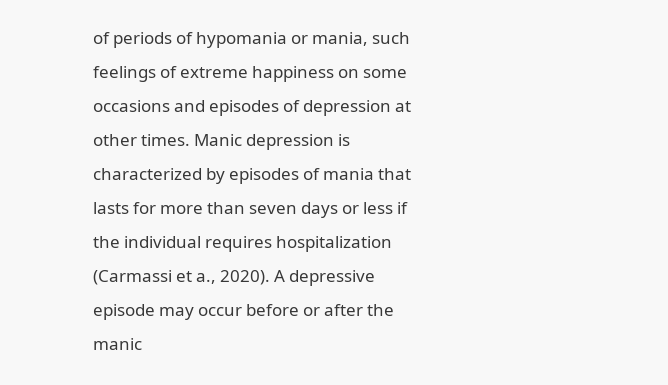of periods of hypomania or mania, such feelings of extreme happiness on some occasions and episodes of depression at other times. Manic depression is characterized by episodes of mania that lasts for more than seven days or less if the individual requires hospitalization (Carmassi et a., 2020). A depressive episode may occur before or after the manic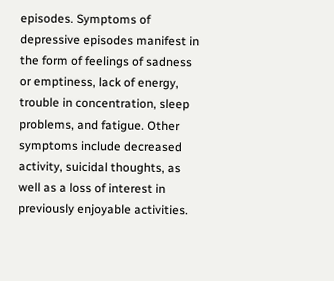episodes. Symptoms of depressive episodes manifest in the form of feelings of sadness or emptiness, lack of energy, trouble in concentration, sleep problems, and fatigue. Other symptoms include decreased activity, suicidal thoughts, as well as a loss of interest in previously enjoyable activities.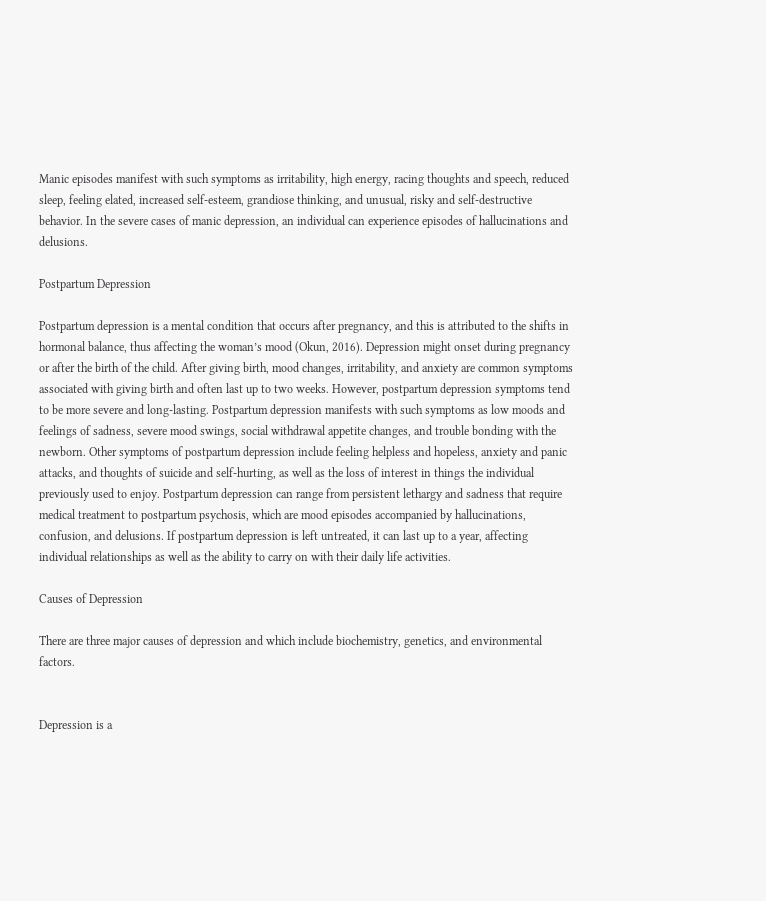Manic episodes manifest with such symptoms as irritability, high energy, racing thoughts and speech, reduced sleep, feeling elated, increased self-esteem, grandiose thinking, and unusual, risky and self-destructive behavior. In the severe cases of manic depression, an individual can experience episodes of hallucinations and delusions.

Postpartum Depression

Postpartum depression is a mental condition that occurs after pregnancy, and this is attributed to the shifts in hormonal balance, thus affecting the woman’s mood (Okun, 2016). Depression might onset during pregnancy or after the birth of the child. After giving birth, mood changes, irritability, and anxiety are common symptoms associated with giving birth and often last up to two weeks. However, postpartum depression symptoms tend to be more severe and long-lasting. Postpartum depression manifests with such symptoms as low moods and feelings of sadness, severe mood swings, social withdrawal appetite changes, and trouble bonding with the newborn. Other symptoms of postpartum depression include feeling helpless and hopeless, anxiety and panic attacks, and thoughts of suicide and self-hurting, as well as the loss of interest in things the individual previously used to enjoy. Postpartum depression can range from persistent lethargy and sadness that require medical treatment to postpartum psychosis, which are mood episodes accompanied by hallucinations, confusion, and delusions. If postpartum depression is left untreated, it can last up to a year, affecting individual relationships as well as the ability to carry on with their daily life activities.

Causes of Depression

There are three major causes of depression and which include biochemistry, genetics, and environmental factors.


Depression is a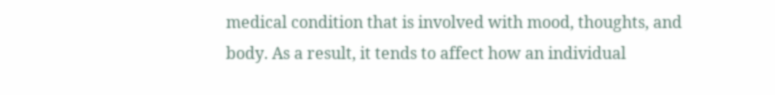medical condition that is involved with mood, thoughts, and body. As a result, it tends to affect how an individual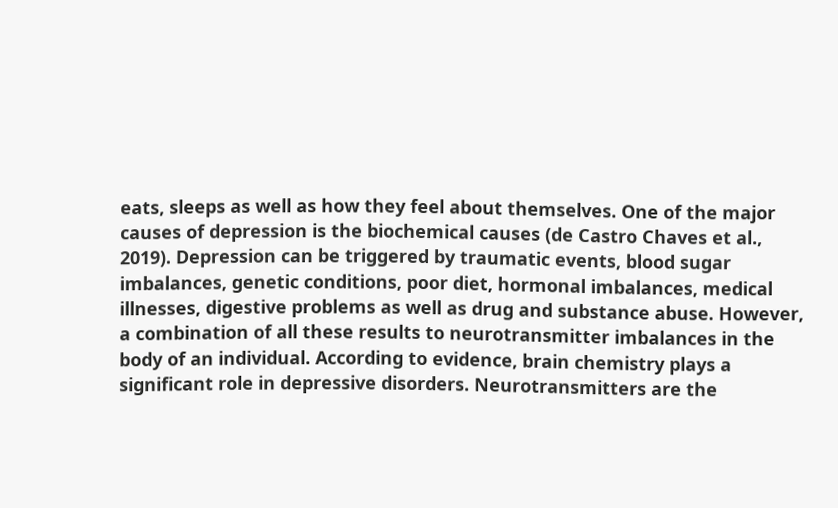eats, sleeps as well as how they feel about themselves. One of the major causes of depression is the biochemical causes (de Castro Chaves et al., 2019). Depression can be triggered by traumatic events, blood sugar imbalances, genetic conditions, poor diet, hormonal imbalances, medical illnesses, digestive problems as well as drug and substance abuse. However, a combination of all these results to neurotransmitter imbalances in the body of an individual. According to evidence, brain chemistry plays a significant role in depressive disorders. Neurotransmitters are the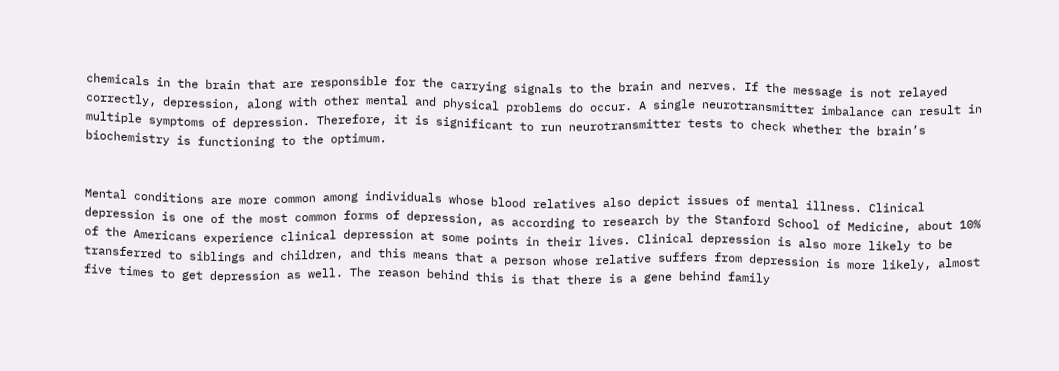chemicals in the brain that are responsible for the carrying signals to the brain and nerves. If the message is not relayed correctly, depression, along with other mental and physical problems do occur. A single neurotransmitter imbalance can result in multiple symptoms of depression. Therefore, it is significant to run neurotransmitter tests to check whether the brain’s biochemistry is functioning to the optimum.


Mental conditions are more common among individuals whose blood relatives also depict issues of mental illness. Clinical depression is one of the most common forms of depression, as according to research by the Stanford School of Medicine, about 10% of the Americans experience clinical depression at some points in their lives. Clinical depression is also more likely to be transferred to siblings and children, and this means that a person whose relative suffers from depression is more likely, almost five times to get depression as well. The reason behind this is that there is a gene behind family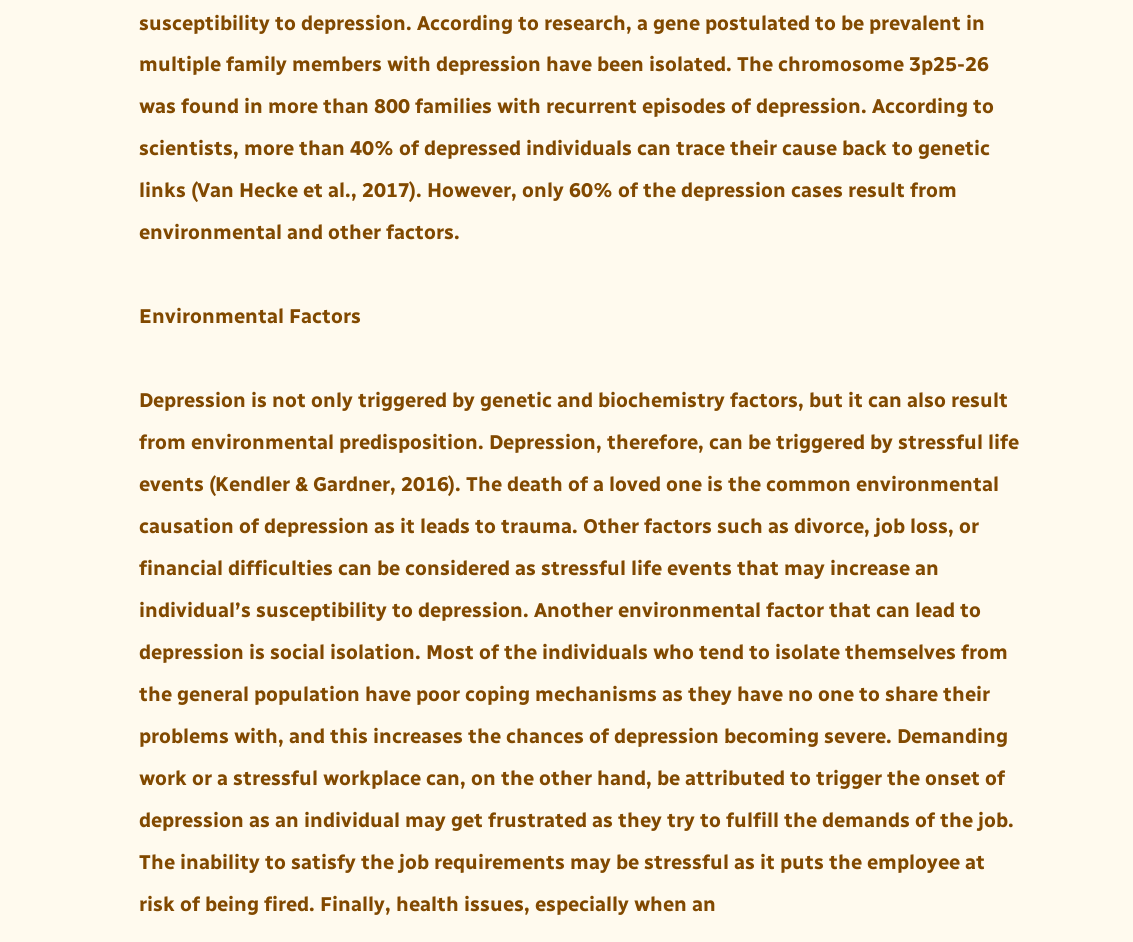susceptibility to depression. According to research, a gene postulated to be prevalent in multiple family members with depression have been isolated. The chromosome 3p25-26 was found in more than 800 families with recurrent episodes of depression. According to scientists, more than 40% of depressed individuals can trace their cause back to genetic links (Van Hecke et al., 2017). However, only 60% of the depression cases result from environmental and other factors.

Environmental Factors

Depression is not only triggered by genetic and biochemistry factors, but it can also result from environmental predisposition. Depression, therefore, can be triggered by stressful life events (Kendler & Gardner, 2016). The death of a loved one is the common environmental causation of depression as it leads to trauma. Other factors such as divorce, job loss, or financial difficulties can be considered as stressful life events that may increase an individual’s susceptibility to depression. Another environmental factor that can lead to depression is social isolation. Most of the individuals who tend to isolate themselves from the general population have poor coping mechanisms as they have no one to share their problems with, and this increases the chances of depression becoming severe. Demanding work or a stressful workplace can, on the other hand, be attributed to trigger the onset of depression as an individual may get frustrated as they try to fulfill the demands of the job. The inability to satisfy the job requirements may be stressful as it puts the employee at risk of being fired. Finally, health issues, especially when an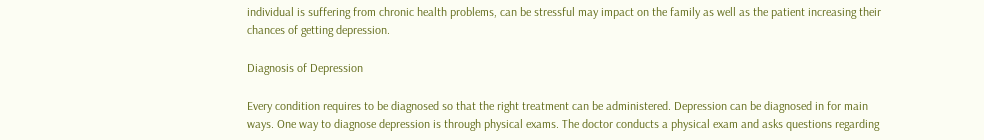individual is suffering from chronic health problems, can be stressful may impact on the family as well as the patient increasing their chances of getting depression.

Diagnosis of Depression

Every condition requires to be diagnosed so that the right treatment can be administered. Depression can be diagnosed in for main ways. One way to diagnose depression is through physical exams. The doctor conducts a physical exam and asks questions regarding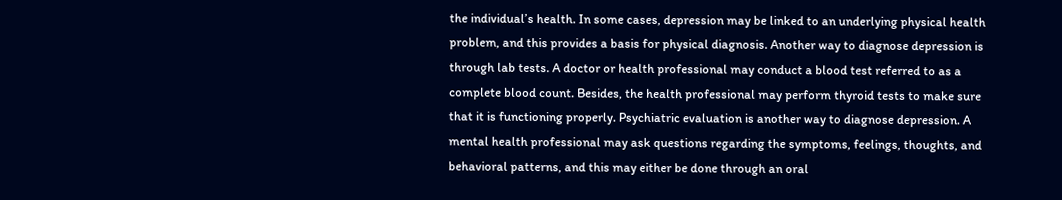the individual’s health. In some cases, depression may be linked to an underlying physical health problem, and this provides a basis for physical diagnosis. Another way to diagnose depression is through lab tests. A doctor or health professional may conduct a blood test referred to as a complete blood count. Besides, the health professional may perform thyroid tests to make sure that it is functioning properly. Psychiatric evaluation is another way to diagnose depression. A mental health professional may ask questions regarding the symptoms, feelings, thoughts, and behavioral patterns, and this may either be done through an oral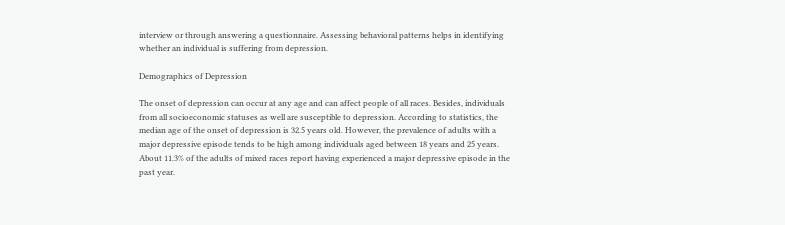interview or through answering a questionnaire. Assessing behavioral patterns helps in identifying whether an individual is suffering from depression.

Demographics of Depression

The onset of depression can occur at any age and can affect people of all races. Besides, individuals from all socioeconomic statuses as well are susceptible to depression. According to statistics, the median age of the onset of depression is 32.5 years old. However, the prevalence of adults with a major depressive episode tends to be high among individuals aged between 18 years and 25 years. About 11.3% of the adults of mixed races report having experienced a major depressive episode in the past year.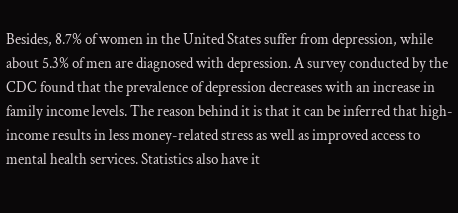Besides, 8.7% of women in the United States suffer from depression, while about 5.3% of men are diagnosed with depression. A survey conducted by the CDC found that the prevalence of depression decreases with an increase in family income levels. The reason behind it is that it can be inferred that high-income results in less money-related stress as well as improved access to mental health services. Statistics also have it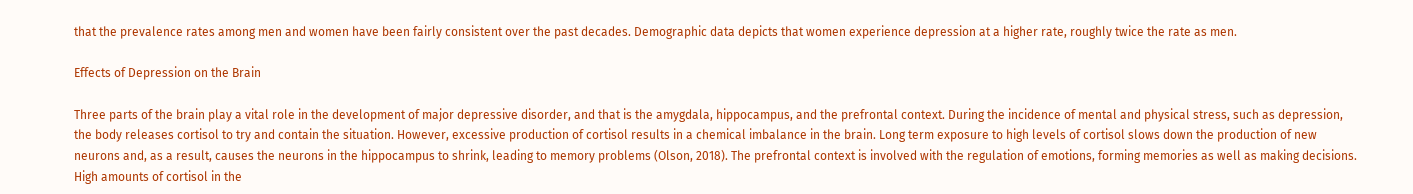that the prevalence rates among men and women have been fairly consistent over the past decades. Demographic data depicts that women experience depression at a higher rate, roughly twice the rate as men.

Effects of Depression on the Brain

Three parts of the brain play a vital role in the development of major depressive disorder, and that is the amygdala, hippocampus, and the prefrontal context. During the incidence of mental and physical stress, such as depression, the body releases cortisol to try and contain the situation. However, excessive production of cortisol results in a chemical imbalance in the brain. Long term exposure to high levels of cortisol slows down the production of new neurons and, as a result, causes the neurons in the hippocampus to shrink, leading to memory problems (Olson, 2018). The prefrontal context is involved with the regulation of emotions, forming memories as well as making decisions. High amounts of cortisol in the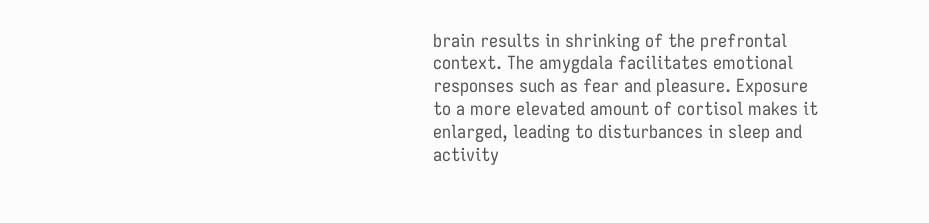brain results in shrinking of the prefrontal context. The amygdala facilitates emotional responses such as fear and pleasure. Exposure to a more elevated amount of cortisol makes it enlarged, leading to disturbances in sleep and activity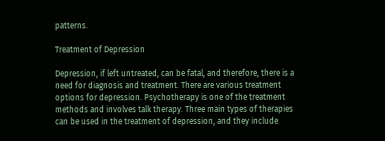patterns.

Treatment of Depression

Depression, if left untreated, can be fatal, and therefore, there is a need for diagnosis and treatment. There are various treatment options for depression. Psychotherapy is one of the treatment methods and involves talk therapy. Three main types of therapies can be used in the treatment of depression, and they include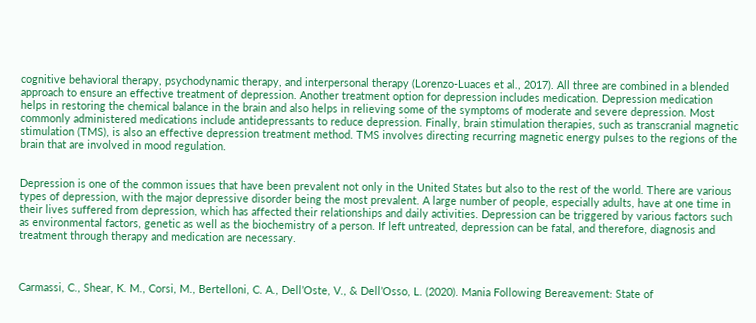cognitive behavioral therapy, psychodynamic therapy, and interpersonal therapy (Lorenzo-Luaces et al., 2017). All three are combined in a blended approach to ensure an effective treatment of depression. Another treatment option for depression includes medication. Depression medication helps in restoring the chemical balance in the brain and also helps in relieving some of the symptoms of moderate and severe depression. Most commonly administered medications include antidepressants to reduce depression. Finally, brain stimulation therapies, such as transcranial magnetic stimulation (TMS), is also an effective depression treatment method. TMS involves directing recurring magnetic energy pulses to the regions of the brain that are involved in mood regulation.


Depression is one of the common issues that have been prevalent not only in the United States but also to the rest of the world. There are various types of depression, with the major depressive disorder being the most prevalent. A large number of people, especially adults, have at one time in their lives suffered from depression, which has affected their relationships and daily activities. Depression can be triggered by various factors such as environmental factors, genetic as well as the biochemistry of a person. If left untreated, depression can be fatal, and therefore, diagnosis and treatment through therapy and medication are necessary.



Carmassi, C., Shear, K. M., Corsi, M., Bertelloni, C. A., Dell’Oste, V., & Dell’Osso, L. (2020). Mania Following Bereavement: State of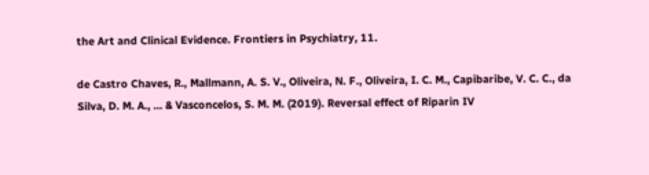the Art and Clinical Evidence. Frontiers in Psychiatry, 11.

de Castro Chaves, R., Mallmann, A. S. V., Oliveira, N. F., Oliveira, I. C. M., Capibaribe, V. C. C., da Silva, D. M. A., … & Vasconcelos, S. M. M. (2019). Reversal effect of Riparin IV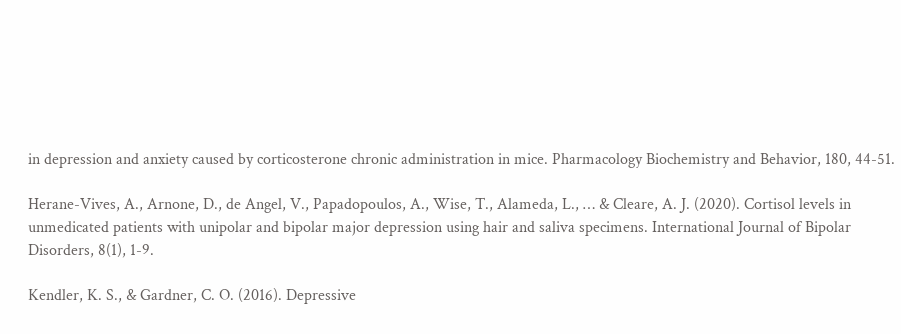in depression and anxiety caused by corticosterone chronic administration in mice. Pharmacology Biochemistry and Behavior, 180, 44-51.

Herane-Vives, A., Arnone, D., de Angel, V., Papadopoulos, A., Wise, T., Alameda, L., … & Cleare, A. J. (2020). Cortisol levels in unmedicated patients with unipolar and bipolar major depression using hair and saliva specimens. International Journal of Bipolar Disorders, 8(1), 1-9.

Kendler, K. S., & Gardner, C. O. (2016). Depressive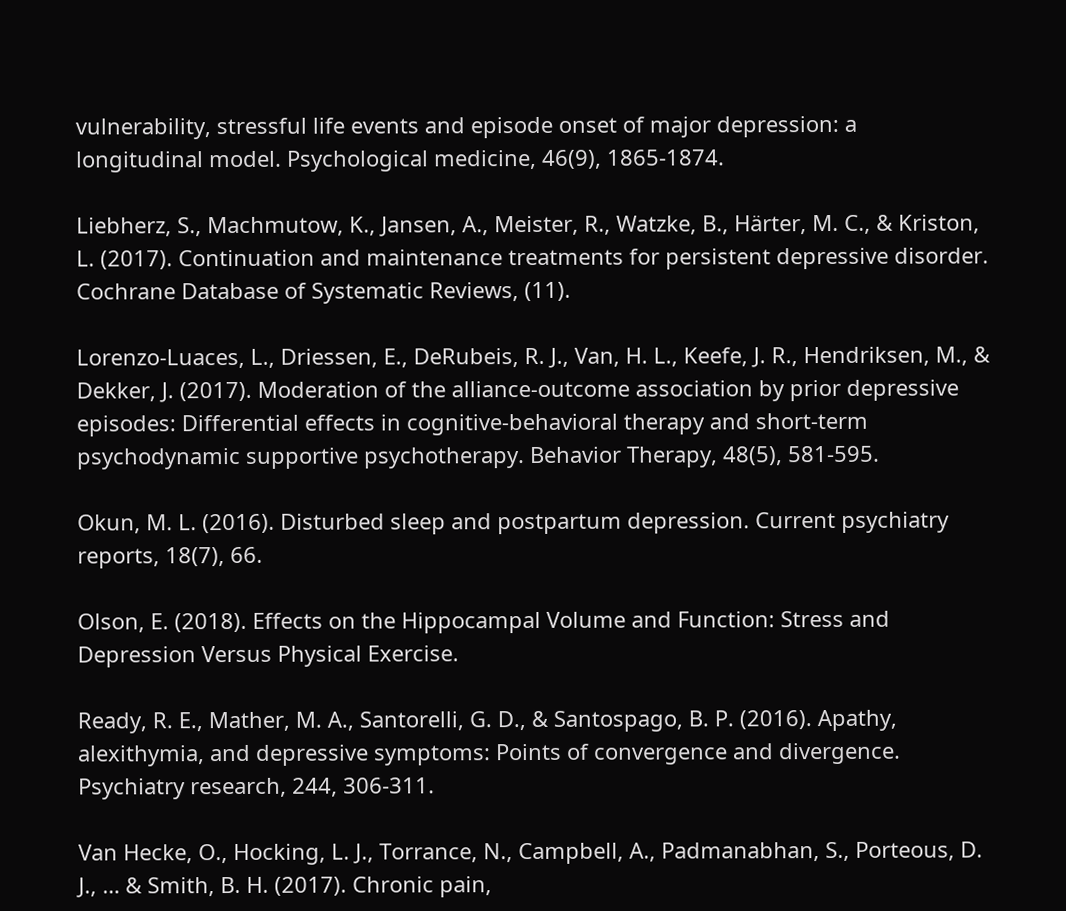vulnerability, stressful life events and episode onset of major depression: a longitudinal model. Psychological medicine, 46(9), 1865-1874.

Liebherz, S., Machmutow, K., Jansen, A., Meister, R., Watzke, B., Härter, M. C., & Kriston, L. (2017). Continuation and maintenance treatments for persistent depressive disorder. Cochrane Database of Systematic Reviews, (11).

Lorenzo-Luaces, L., Driessen, E., DeRubeis, R. J., Van, H. L., Keefe, J. R., Hendriksen, M., & Dekker, J. (2017). Moderation of the alliance-outcome association by prior depressive episodes: Differential effects in cognitive-behavioral therapy and short-term psychodynamic supportive psychotherapy. Behavior Therapy, 48(5), 581-595.

Okun, M. L. (2016). Disturbed sleep and postpartum depression. Current psychiatry reports, 18(7), 66.

Olson, E. (2018). Effects on the Hippocampal Volume and Function: Stress and Depression Versus Physical Exercise.

Ready, R. E., Mather, M. A., Santorelli, G. D., & Santospago, B. P. (2016). Apathy, alexithymia, and depressive symptoms: Points of convergence and divergence. Psychiatry research, 244, 306-311.

Van Hecke, O., Hocking, L. J., Torrance, N., Campbell, A., Padmanabhan, S., Porteous, D. J., … & Smith, B. H. (2017). Chronic pain,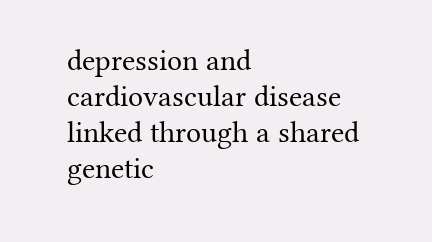depression and cardiovascular disease linked through a shared genetic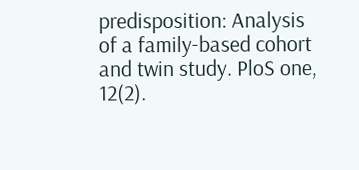predisposition: Analysis of a family-based cohort and twin study. PloS one, 12(2).